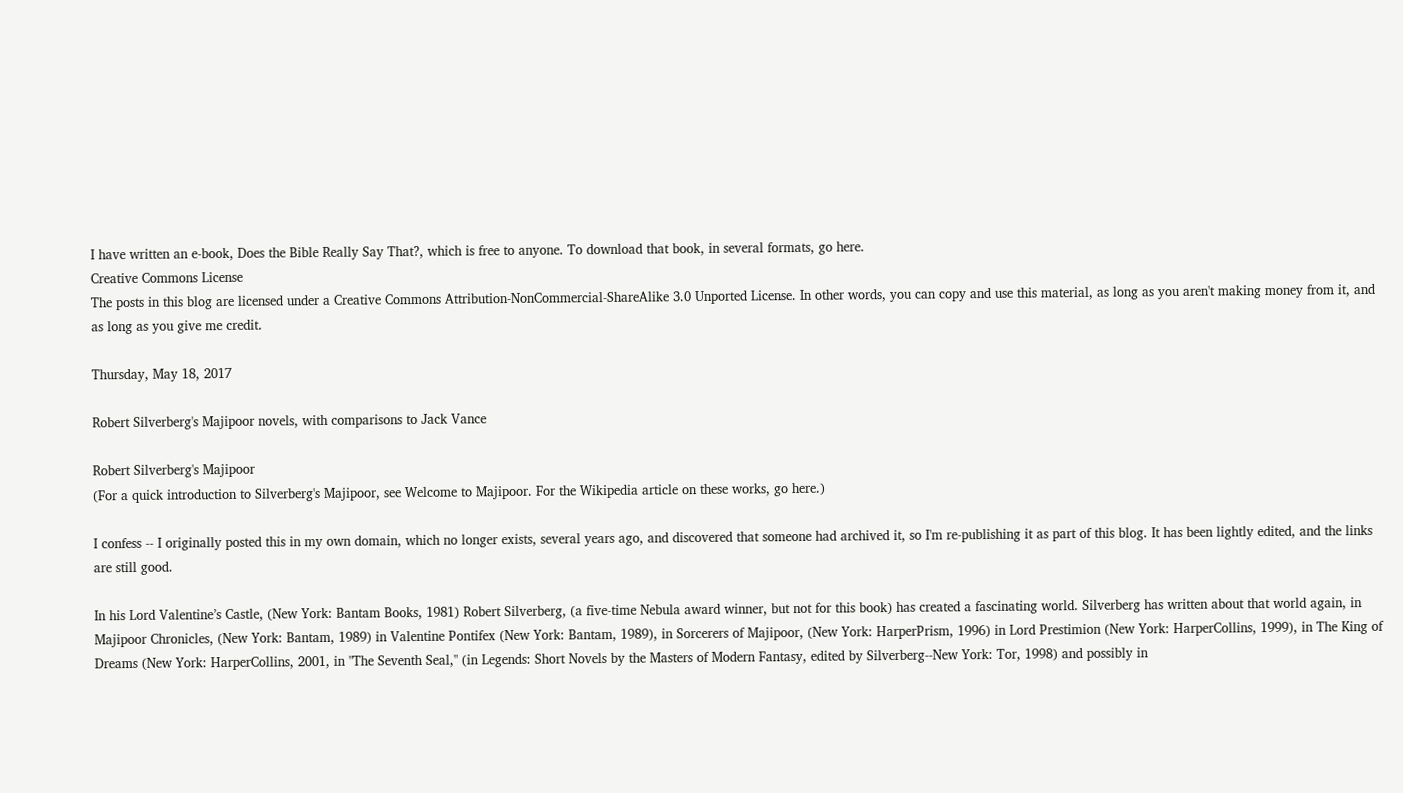I have written an e-book, Does the Bible Really Say That?, which is free to anyone. To download that book, in several formats, go here.
Creative Commons License
The posts in this blog are licensed under a Creative Commons Attribution-NonCommercial-ShareAlike 3.0 Unported License. In other words, you can copy and use this material, as long as you aren't making money from it, and as long as you give me credit.

Thursday, May 18, 2017

Robert Silverberg's Majipoor novels, with comparisons to Jack Vance

Robert Silverberg's Majipoor
(For a quick introduction to Silverberg's Majipoor, see Welcome to Majipoor. For the Wikipedia article on these works, go here.)

I confess -- I originally posted this in my own domain, which no longer exists, several years ago, and discovered that someone had archived it, so I'm re-publishing it as part of this blog. It has been lightly edited, and the links are still good.

In his Lord Valentine’s Castle, (New York: Bantam Books, 1981) Robert Silverberg, (a five-time Nebula award winner, but not for this book) has created a fascinating world. Silverberg has written about that world again, in Majipoor Chronicles, (New York: Bantam, 1989) in Valentine Pontifex (New York: Bantam, 1989), in Sorcerers of Majipoor, (New York: HarperPrism, 1996) in Lord Prestimion (New York: HarperCollins, 1999), in The King of Dreams (New York: HarperCollins, 2001, in "The Seventh Seal," (in Legends: Short Novels by the Masters of Modern Fantasy, edited by Silverberg--New York: Tor, 1998) and possibly in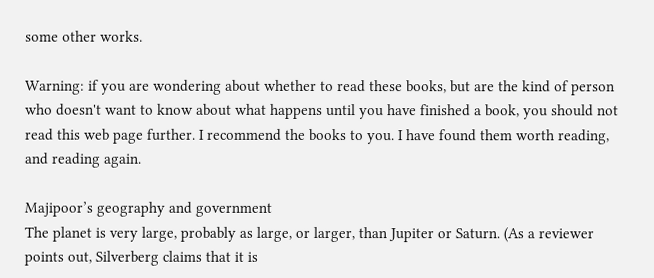some other works.

Warning: if you are wondering about whether to read these books, but are the kind of person who doesn't want to know about what happens until you have finished a book, you should not read this web page further. I recommend the books to you. I have found them worth reading, and reading again.

Majipoor’s geography and government
The planet is very large, probably as large, or larger, than Jupiter or Saturn. (As a reviewer points out, Silverberg claims that it is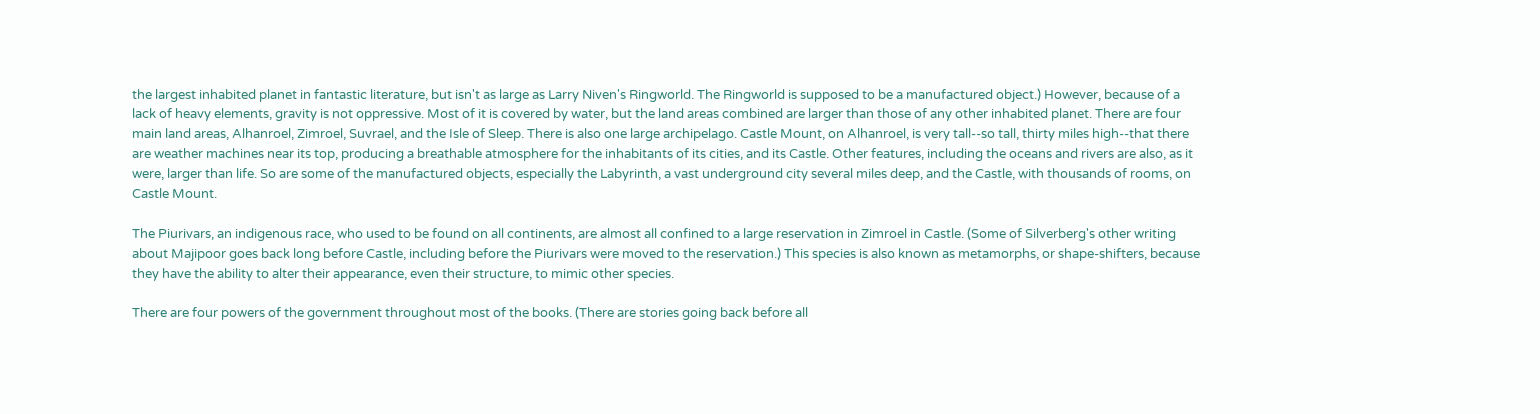the largest inhabited planet in fantastic literature, but isn't as large as Larry Niven's Ringworld. The Ringworld is supposed to be a manufactured object.) However, because of a lack of heavy elements, gravity is not oppressive. Most of it is covered by water, but the land areas combined are larger than those of any other inhabited planet. There are four main land areas, Alhanroel, Zimroel, Suvrael, and the Isle of Sleep. There is also one large archipelago. Castle Mount, on Alhanroel, is very tall--so tall, thirty miles high--that there are weather machines near its top, producing a breathable atmosphere for the inhabitants of its cities, and its Castle. Other features, including the oceans and rivers are also, as it were, larger than life. So are some of the manufactured objects, especially the Labyrinth, a vast underground city several miles deep, and the Castle, with thousands of rooms, on Castle Mount.

The Piurivars, an indigenous race, who used to be found on all continents, are almost all confined to a large reservation in Zimroel in Castle. (Some of Silverberg's other writing about Majipoor goes back long before Castle, including before the Piurivars were moved to the reservation.) This species is also known as metamorphs, or shape-shifters, because they have the ability to alter their appearance, even their structure, to mimic other species.

There are four powers of the government throughout most of the books. (There are stories going back before all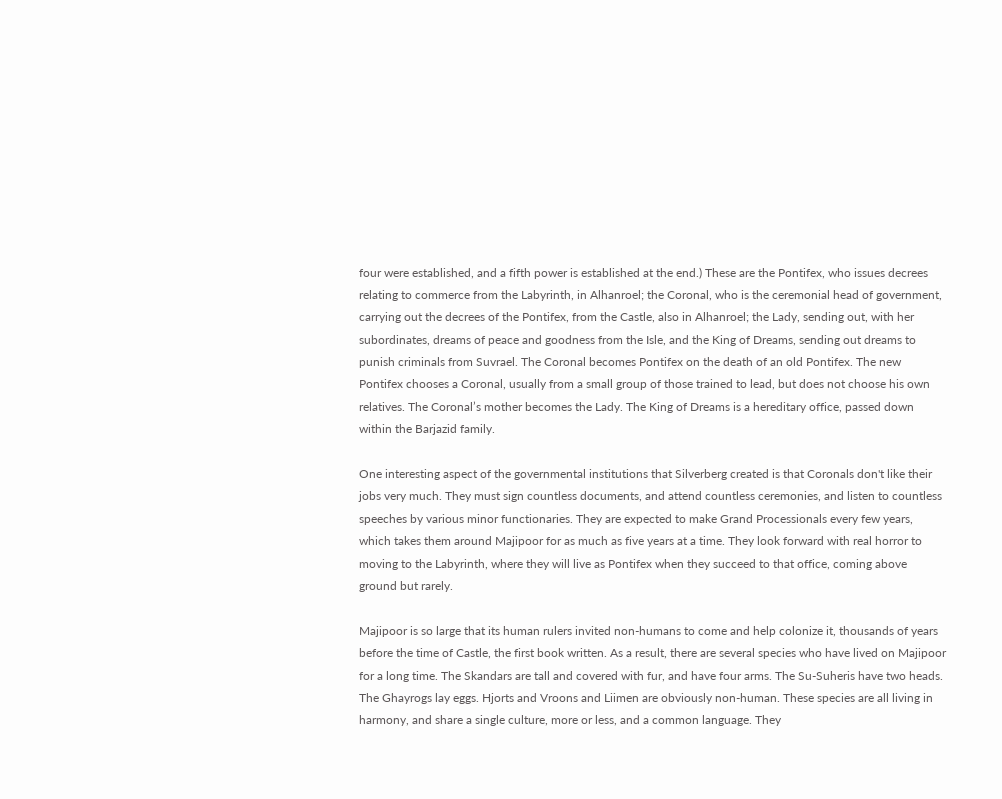four were established, and a fifth power is established at the end.) These are the Pontifex, who issues decrees relating to commerce from the Labyrinth, in Alhanroel; the Coronal, who is the ceremonial head of government, carrying out the decrees of the Pontifex, from the Castle, also in Alhanroel; the Lady, sending out, with her subordinates, dreams of peace and goodness from the Isle, and the King of Dreams, sending out dreams to punish criminals from Suvrael. The Coronal becomes Pontifex on the death of an old Pontifex. The new Pontifex chooses a Coronal, usually from a small group of those trained to lead, but does not choose his own relatives. The Coronal’s mother becomes the Lady. The King of Dreams is a hereditary office, passed down within the Barjazid family.

One interesting aspect of the governmental institutions that Silverberg created is that Coronals don't like their jobs very much. They must sign countless documents, and attend countless ceremonies, and listen to countless speeches by various minor functionaries. They are expected to make Grand Processionals every few years, which takes them around Majipoor for as much as five years at a time. They look forward with real horror to moving to the Labyrinth, where they will live as Pontifex when they succeed to that office, coming above ground but rarely.

Majipoor is so large that its human rulers invited non-humans to come and help colonize it, thousands of years before the time of Castle, the first book written. As a result, there are several species who have lived on Majipoor for a long time. The Skandars are tall and covered with fur, and have four arms. The Su-Suheris have two heads. The Ghayrogs lay eggs. Hjorts and Vroons and Liimen are obviously non-human. These species are all living in harmony, and share a single culture, more or less, and a common language. They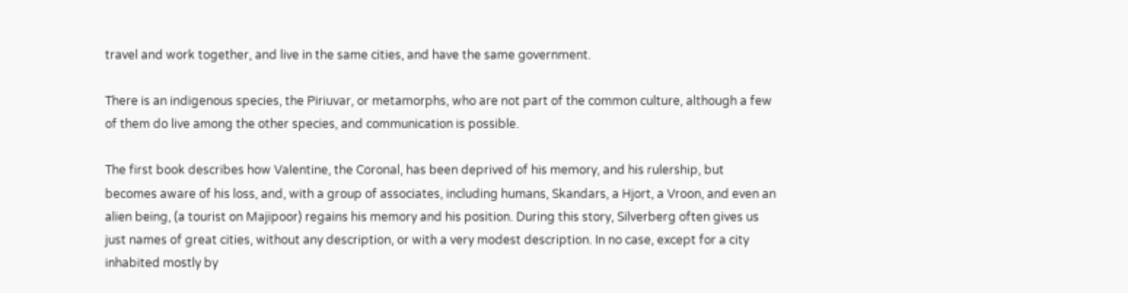travel and work together, and live in the same cities, and have the same government.

There is an indigenous species, the Piriuvar, or metamorphs, who are not part of the common culture, although a few of them do live among the other species, and communication is possible.

The first book describes how Valentine, the Coronal, has been deprived of his memory, and his rulership, but becomes aware of his loss, and, with a group of associates, including humans, Skandars, a Hjort, a Vroon, and even an alien being, (a tourist on Majipoor) regains his memory and his position. During this story, Silverberg often gives us just names of great cities, without any description, or with a very modest description. In no case, except for a city inhabited mostly by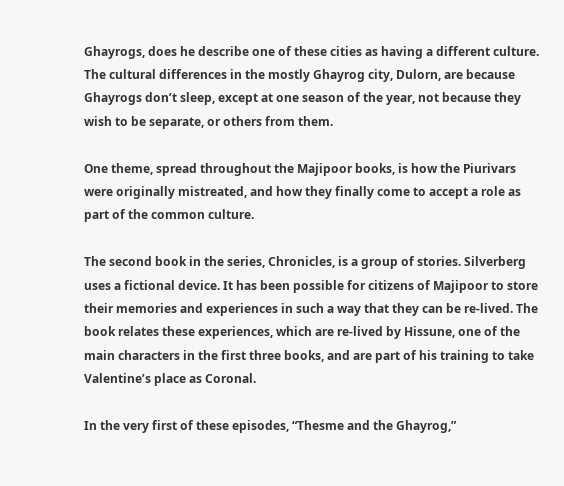Ghayrogs, does he describe one of these cities as having a different culture. The cultural differences in the mostly Ghayrog city, Dulorn, are because Ghayrogs don’t sleep, except at one season of the year, not because they wish to be separate, or others from them.

One theme, spread throughout the Majipoor books, is how the Piurivars were originally mistreated, and how they finally come to accept a role as part of the common culture.

The second book in the series, Chronicles, is a group of stories. Silverberg uses a fictional device. It has been possible for citizens of Majipoor to store their memories and experiences in such a way that they can be re-lived. The book relates these experiences, which are re-lived by Hissune, one of the main characters in the first three books, and are part of his training to take Valentine’s place as Coronal.

In the very first of these episodes, “Thesme and the Ghayrog,”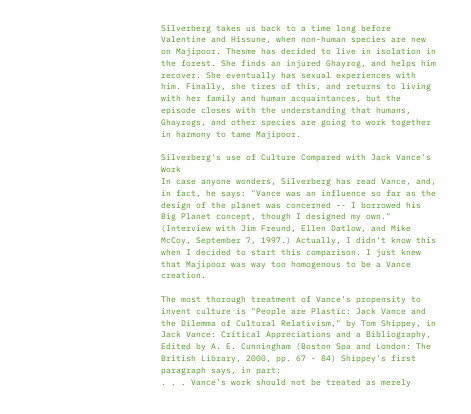Silverberg takes us back to a time long before Valentine and Hissune, when non-human species are new on Majipoor. Thesme has decided to live in isolation in the forest. She finds an injured Ghayrog, and helps him recover. She eventually has sexual experiences with him. Finally, she tires of this, and returns to living with her family and human acquaintances, but the episode closes with the understanding that humans, Ghayrogs, and other species are going to work together in harmony to tame Majipoor.

Silverberg's use of Culture Compared with Jack Vance's Work
In case anyone wonders, Silverberg has read Vance, and, in fact, he says: "Vance was an influence so far as the design of the planet was concerned -- I borrowed his Big Planet concept, though I designed my own." (Interview with Jim Freund, Ellen Datlow, and Mike McCoy, September 7, 1997.) Actually, I didn't know this when I decided to start this comparison. I just knew that Majipoor was way too homogenous to be a Vance creation.

The most thorough treatment of Vance's propensity to invent culture is "People are Plastic: Jack Vance and the Dilemma of Cultural Relativism," by Tom Shippey, in Jack Vance: Critical Appreciations and a Bibliography, Edited by A. E. Cunningham (Boston Spa and London: The British Library, 2000, pp. 67 - 84) Shippey's first paragraph says, in part:
. . . Vance’s work should not be treated as merely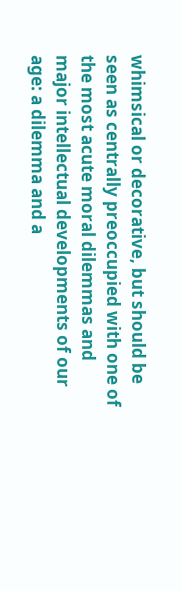whimsical or decorative, but should be seen as centrally preoccupied with one of the most acute moral dilemmas and major intellectual developments of our age: a dilemma and a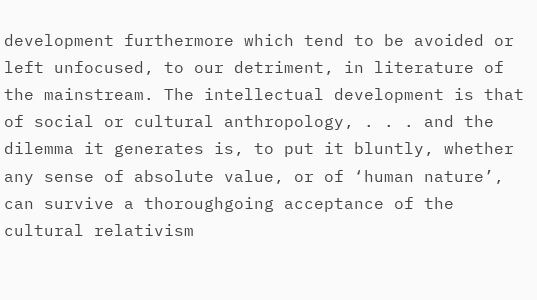development furthermore which tend to be avoided or left unfocused, to our detriment, in literature of the mainstream. The intellectual development is that of social or cultural anthropology, . . . and the dilemma it generates is, to put it bluntly, whether any sense of absolute value, or of ‘human nature’, can survive a thoroughgoing acceptance of the cultural relativism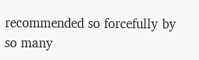recommended so forcefully by so many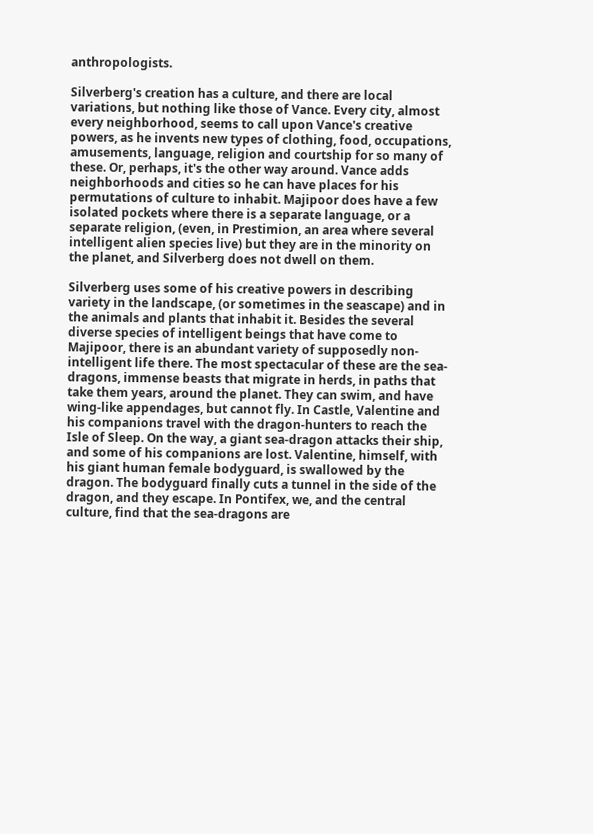anthropologists.

Silverberg's creation has a culture, and there are local variations, but nothing like those of Vance. Every city, almost every neighborhood, seems to call upon Vance's creative powers, as he invents new types of clothing, food, occupations, amusements, language, religion and courtship for so many of these. Or, perhaps, it's the other way around. Vance adds neighborhoods and cities so he can have places for his permutations of culture to inhabit. Majipoor does have a few isolated pockets where there is a separate language, or a separate religion, (even, in Prestimion, an area where several intelligent alien species live) but they are in the minority on the planet, and Silverberg does not dwell on them.

Silverberg uses some of his creative powers in describing variety in the landscape, (or sometimes in the seascape) and in the animals and plants that inhabit it. Besides the several diverse species of intelligent beings that have come to Majipoor, there is an abundant variety of supposedly non-intelligent life there. The most spectacular of these are the sea-dragons, immense beasts that migrate in herds, in paths that take them years, around the planet. They can swim, and have wing-like appendages, but cannot fly. In Castle, Valentine and his companions travel with the dragon-hunters to reach the Isle of Sleep. On the way, a giant sea-dragon attacks their ship, and some of his companions are lost. Valentine, himself, with his giant human female bodyguard, is swallowed by the dragon. The bodyguard finally cuts a tunnel in the side of the dragon, and they escape. In Pontifex, we, and the central culture, find that the sea-dragons are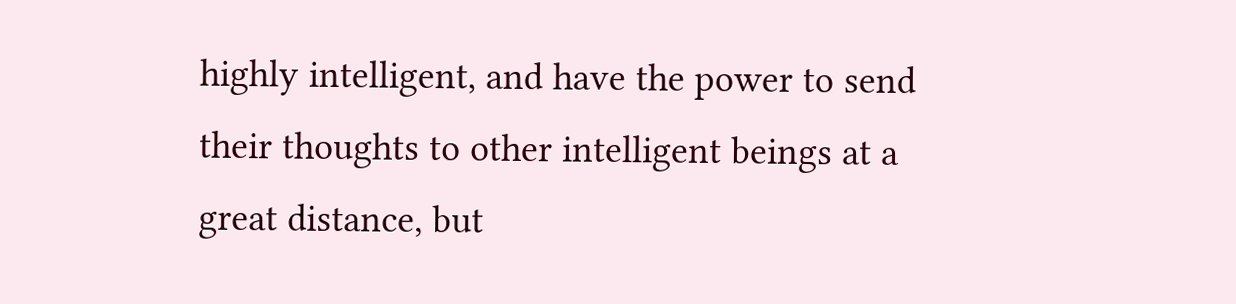highly intelligent, and have the power to send their thoughts to other intelligent beings at a great distance, but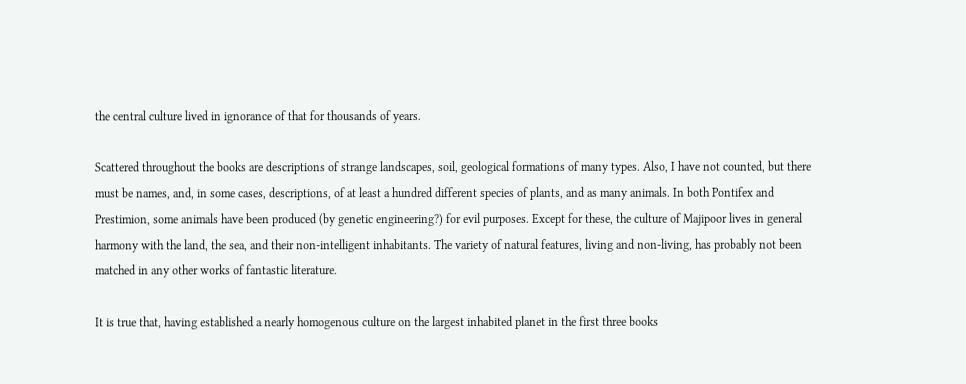the central culture lived in ignorance of that for thousands of years.

Scattered throughout the books are descriptions of strange landscapes, soil, geological formations of many types. Also, I have not counted, but there must be names, and, in some cases, descriptions, of at least a hundred different species of plants, and as many animals. In both Pontifex and Prestimion, some animals have been produced (by genetic engineering?) for evil purposes. Except for these, the culture of Majipoor lives in general harmony with the land, the sea, and their non-intelligent inhabitants. The variety of natural features, living and non-living, has probably not been matched in any other works of fantastic literature.

It is true that, having established a nearly homogenous culture on the largest inhabited planet in the first three books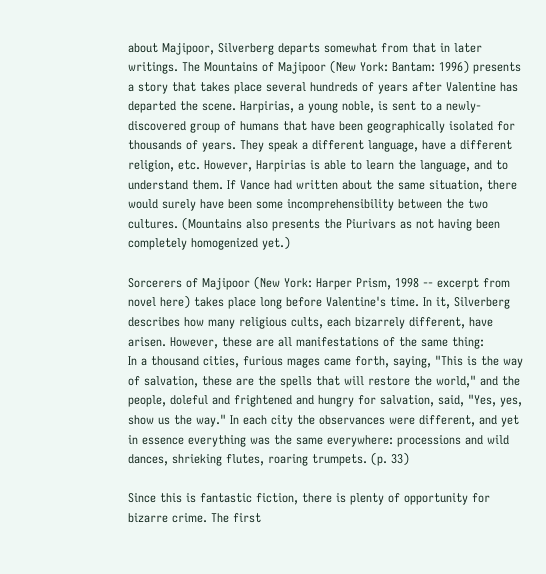about Majipoor, Silverberg departs somewhat from that in later writings. The Mountains of Majipoor (New York: Bantam: 1996) presents a story that takes place several hundreds of years after Valentine has departed the scene. Harpirias, a young noble, is sent to a newly-discovered group of humans that have been geographically isolated for thousands of years. They speak a different language, have a different religion, etc. However, Harpirias is able to learn the language, and to understand them. If Vance had written about the same situation, there would surely have been some incomprehensibility between the two cultures. (Mountains also presents the Piurivars as not having been completely homogenized yet.)

Sorcerers of Majipoor (New York: Harper Prism, 1998 -- excerpt from novel here) takes place long before Valentine's time. In it, Silverberg describes how many religious cults, each bizarrely different, have arisen. However, these are all manifestations of the same thing:
In a thousand cities, furious mages came forth, saying, "This is the way of salvation, these are the spells that will restore the world," and the people, doleful and frightened and hungry for salvation, said, "Yes, yes, show us the way." In each city the observances were different, and yet in essence everything was the same everywhere: processions and wild dances, shrieking flutes, roaring trumpets. (p. 33)

Since this is fantastic fiction, there is plenty of opportunity for bizarre crime. The first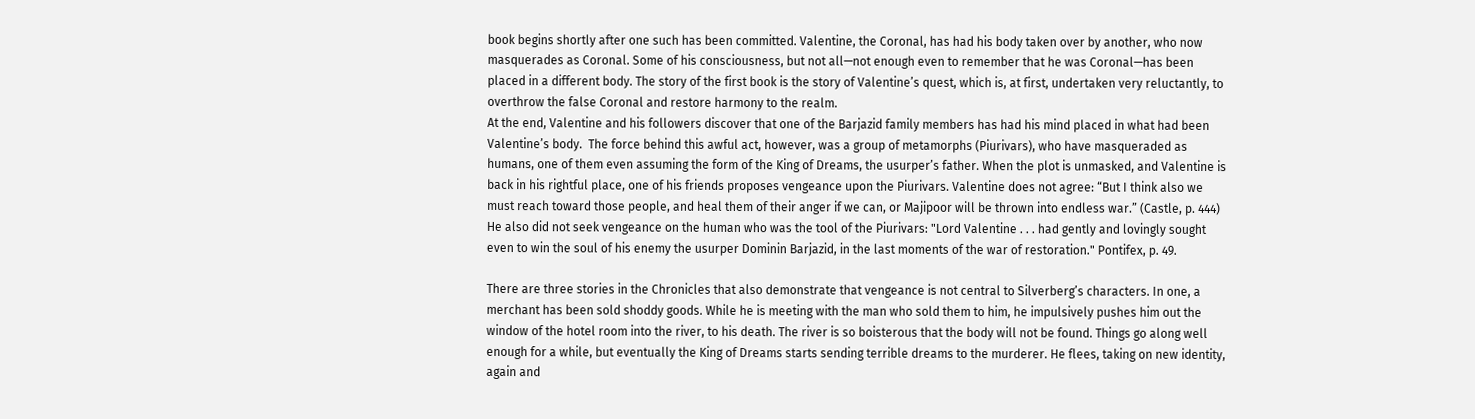book begins shortly after one such has been committed. Valentine, the Coronal, has had his body taken over by another, who now masquerades as Coronal. Some of his consciousness, but not all—not enough even to remember that he was Coronal—has been placed in a different body. The story of the first book is the story of Valentine’s quest, which is, at first, undertaken very reluctantly, to overthrow the false Coronal and restore harmony to the realm.
At the end, Valentine and his followers discover that one of the Barjazid family members has had his mind placed in what had been Valentine’s body.  The force behind this awful act, however, was a group of metamorphs (Piurivars), who have masqueraded as humans, one of them even assuming the form of the King of Dreams, the usurper’s father. When the plot is unmasked, and Valentine is back in his rightful place, one of his friends proposes vengeance upon the Piurivars. Valentine does not agree: “But I think also we must reach toward those people, and heal them of their anger if we can, or Majipoor will be thrown into endless war.” (Castle, p. 444) He also did not seek vengeance on the human who was the tool of the Piurivars: "Lord Valentine . . . had gently and lovingly sought even to win the soul of his enemy the usurper Dominin Barjazid, in the last moments of the war of restoration." Pontifex, p. 49.

There are three stories in the Chronicles that also demonstrate that vengeance is not central to Silverberg’s characters. In one, a merchant has been sold shoddy goods. While he is meeting with the man who sold them to him, he impulsively pushes him out the window of the hotel room into the river, to his death. The river is so boisterous that the body will not be found. Things go along well enough for a while, but eventually the King of Dreams starts sending terrible dreams to the murderer. He flees, taking on new identity, again and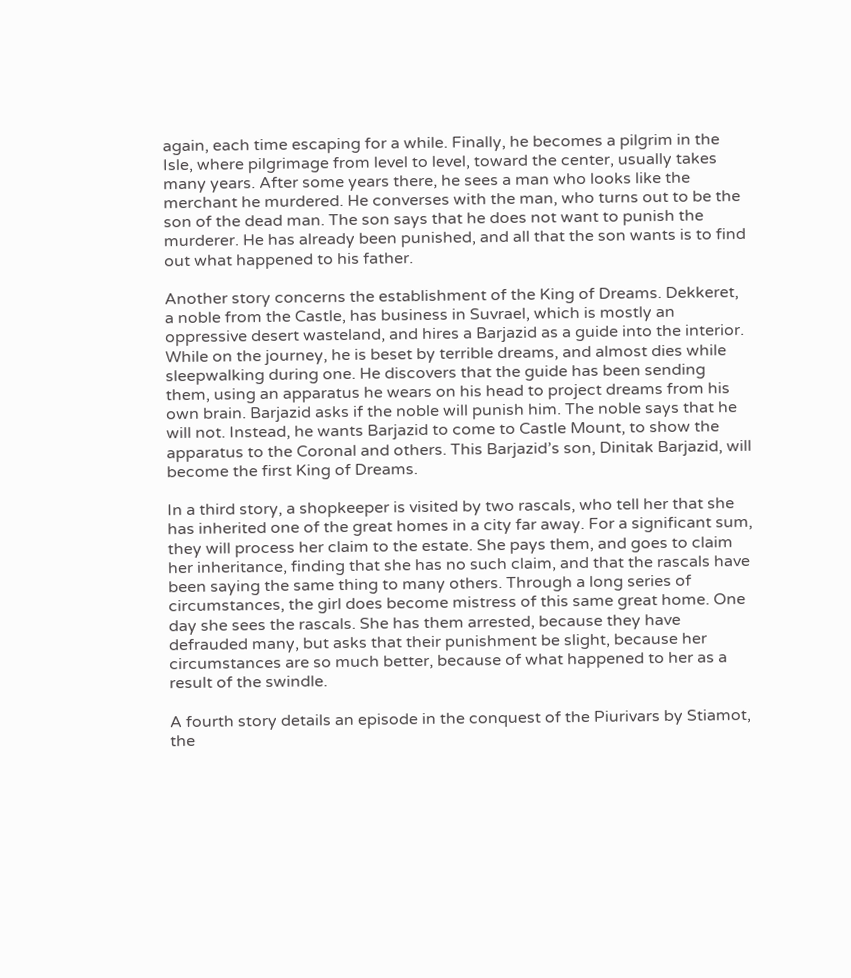again, each time escaping for a while. Finally, he becomes a pilgrim in the Isle, where pilgrimage from level to level, toward the center, usually takes many years. After some years there, he sees a man who looks like the merchant he murdered. He converses with the man, who turns out to be the son of the dead man. The son says that he does not want to punish the murderer. He has already been punished, and all that the son wants is to find out what happened to his father.

Another story concerns the establishment of the King of Dreams. Dekkeret, a noble from the Castle, has business in Suvrael, which is mostly an oppressive desert wasteland, and hires a Barjazid as a guide into the interior. While on the journey, he is beset by terrible dreams, and almost dies while sleepwalking during one. He discovers that the guide has been sending them, using an apparatus he wears on his head to project dreams from his own brain. Barjazid asks if the noble will punish him. The noble says that he will not. Instead, he wants Barjazid to come to Castle Mount, to show the apparatus to the Coronal and others. This Barjazid’s son, Dinitak Barjazid, will become the first King of Dreams.

In a third story, a shopkeeper is visited by two rascals, who tell her that she has inherited one of the great homes in a city far away. For a significant sum, they will process her claim to the estate. She pays them, and goes to claim her inheritance, finding that she has no such claim, and that the rascals have been saying the same thing to many others. Through a long series of circumstances, the girl does become mistress of this same great home. One day she sees the rascals. She has them arrested, because they have defrauded many, but asks that their punishment be slight, because her circumstances are so much better, because of what happened to her as a result of the swindle.

A fourth story details an episode in the conquest of the Piurivars by Stiamot, the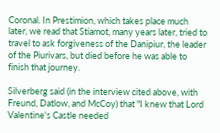Coronal. In Prestimion, which takes place much later, we read that Stiamot, many years later, tried to travel to ask forgiveness of the Danipiur, the leader of the Piurivars, but died before he was able to finish that journey.

Silverberg said (in the interview cited above, with Freund, Datlow, and McCoy) that "I knew that Lord Valentine's Castle needed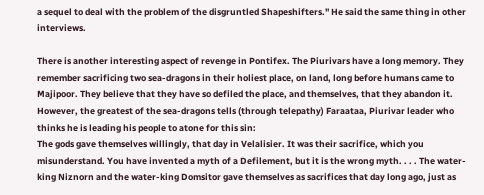a sequel to deal with the problem of the disgruntled Shapeshifters." He said the same thing in other interviews.

There is another interesting aspect of revenge in Pontifex. The Piurivars have a long memory. They remember sacrificing two sea-dragons in their holiest place, on land, long before humans came to Majipoor. They believe that they have so defiled the place, and themselves, that they abandon it. However, the greatest of the sea-dragons tells (through telepathy) Faraataa, Piurivar leader who thinks he is leading his people to atone for this sin:
The gods gave themselves willingly, that day in Velalisier. It was their sacrifice, which you misunderstand. You have invented a myth of a Defilement, but it is the wrong myth. . . . The water-king Niznorn and the water-king Domsitor gave themselves as sacrifices that day long ago, just as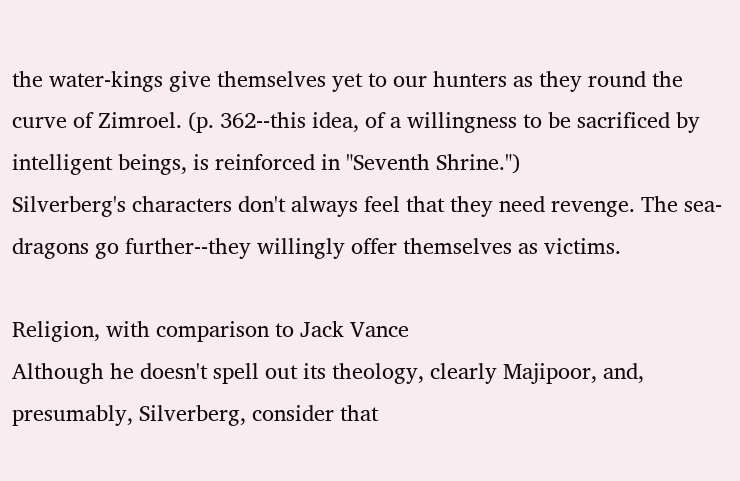the water-kings give themselves yet to our hunters as they round the curve of Zimroel. (p. 362--this idea, of a willingness to be sacrificed by intelligent beings, is reinforced in "Seventh Shrine.")
Silverberg's characters don't always feel that they need revenge. The sea-dragons go further--they willingly offer themselves as victims.

Religion, with comparison to Jack Vance
Although he doesn't spell out its theology, clearly Majipoor, and, presumably, Silverberg, consider that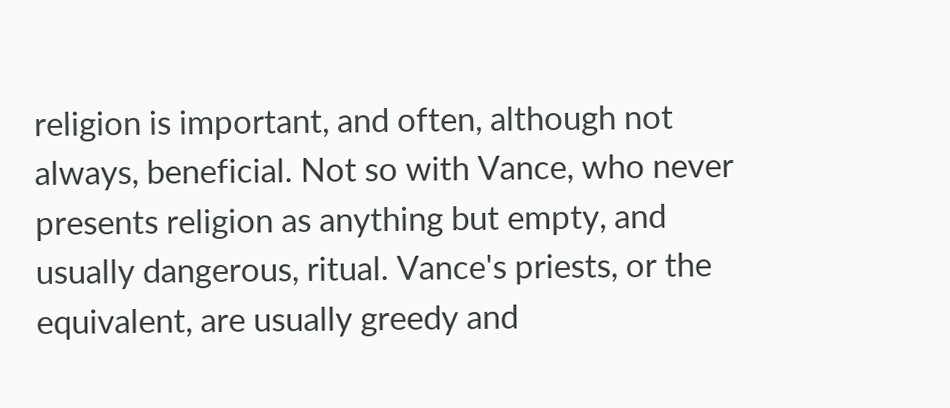religion is important, and often, although not always, beneficial. Not so with Vance, who never presents religion as anything but empty, and usually dangerous, ritual. Vance's priests, or the equivalent, are usually greedy and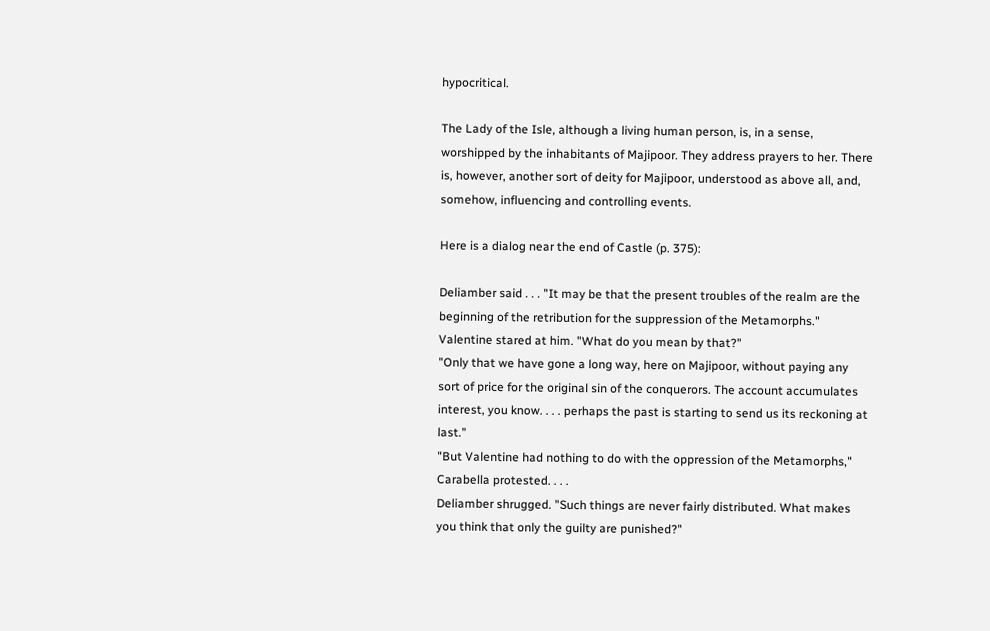hypocritical.

The Lady of the Isle, although a living human person, is, in a sense, worshipped by the inhabitants of Majipoor. They address prayers to her. There is, however, another sort of deity for Majipoor, understood as above all, and, somehow, influencing and controlling events.

Here is a dialog near the end of Castle (p. 375):

Deliamber said . . . "It may be that the present troubles of the realm are the beginning of the retribution for the suppression of the Metamorphs."
Valentine stared at him. "What do you mean by that?"
"Only that we have gone a long way, here on Majipoor, without paying any sort of price for the original sin of the conquerors. The account accumulates interest, you know. . . . perhaps the past is starting to send us its reckoning at last."
"But Valentine had nothing to do with the oppression of the Metamorphs," Carabella protested. . . .
Deliamber shrugged. "Such things are never fairly distributed. What makes you think that only the guilty are punished?"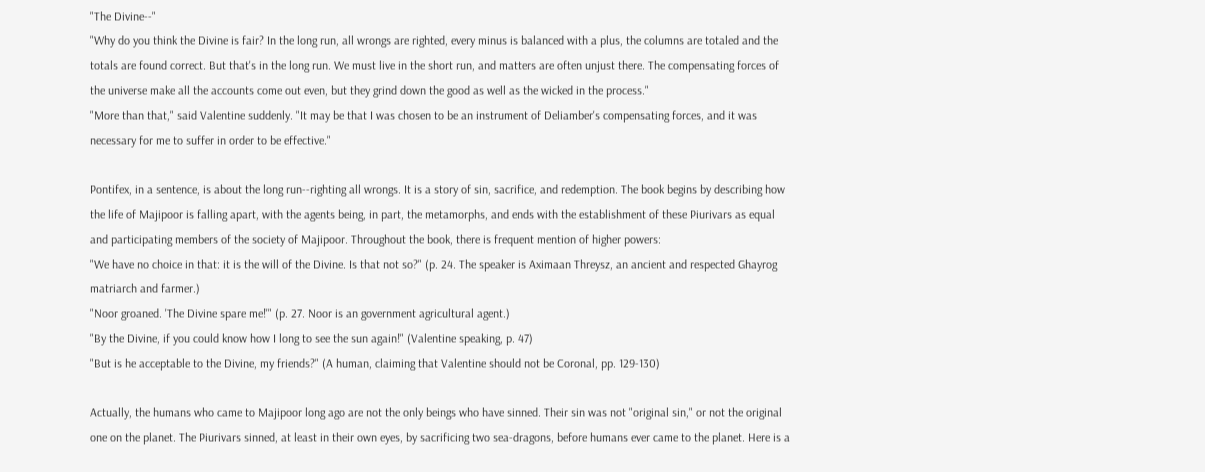"The Divine--"
"Why do you think the Divine is fair? In the long run, all wrongs are righted, every minus is balanced with a plus, the columns are totaled and the totals are found correct. But that's in the long run. We must live in the short run, and matters are often unjust there. The compensating forces of the universe make all the accounts come out even, but they grind down the good as well as the wicked in the process."
"More than that," said Valentine suddenly. "It may be that I was chosen to be an instrument of Deliamber's compensating forces, and it was necessary for me to suffer in order to be effective."

Pontifex, in a sentence, is about the long run--righting all wrongs. It is a story of sin, sacrifice, and redemption. The book begins by describing how the life of Majipoor is falling apart, with the agents being, in part, the metamorphs, and ends with the establishment of these Piurivars as equal and participating members of the society of Majipoor. Throughout the book, there is frequent mention of higher powers:
"We have no choice in that: it is the will of the Divine. Is that not so?" (p. 24. The speaker is Aximaan Threysz, an ancient and respected Ghayrog matriarch and farmer.)
"Noor groaned. 'The Divine spare me!'" (p. 27. Noor is an government agricultural agent.)
"By the Divine, if you could know how I long to see the sun again!" (Valentine speaking, p. 47)
"But is he acceptable to the Divine, my friends?" (A human, claiming that Valentine should not be Coronal, pp. 129-130)

Actually, the humans who came to Majipoor long ago are not the only beings who have sinned. Their sin was not "original sin," or not the original one on the planet. The Piurivars sinned, at least in their own eyes, by sacrificing two sea-dragons, before humans ever came to the planet. Here is a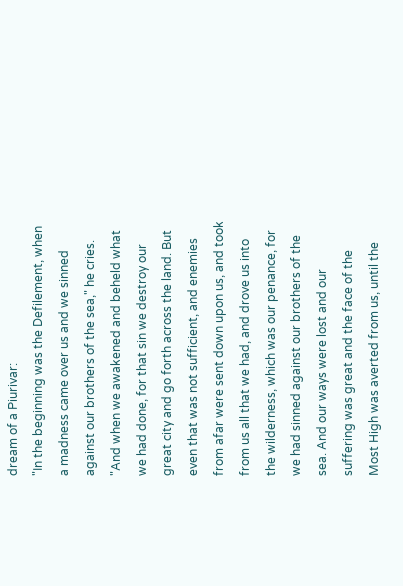dream of a Piurivar:
"In the beginning was the Defilement, when a madness came over us and we sinned against our brothers of the sea," he cries. "And when we awakened and beheld what we had done, for that sin we destroy our great city and go forth across the land. But even that was not sufficient, and enemies from afar were sent down upon us, and took from us all that we had, and drove us into the wilderness, which was our penance, for we had sinned against our brothers of the sea. And our ways were lost and our suffering was great and the face of the Most High was averted from us, until the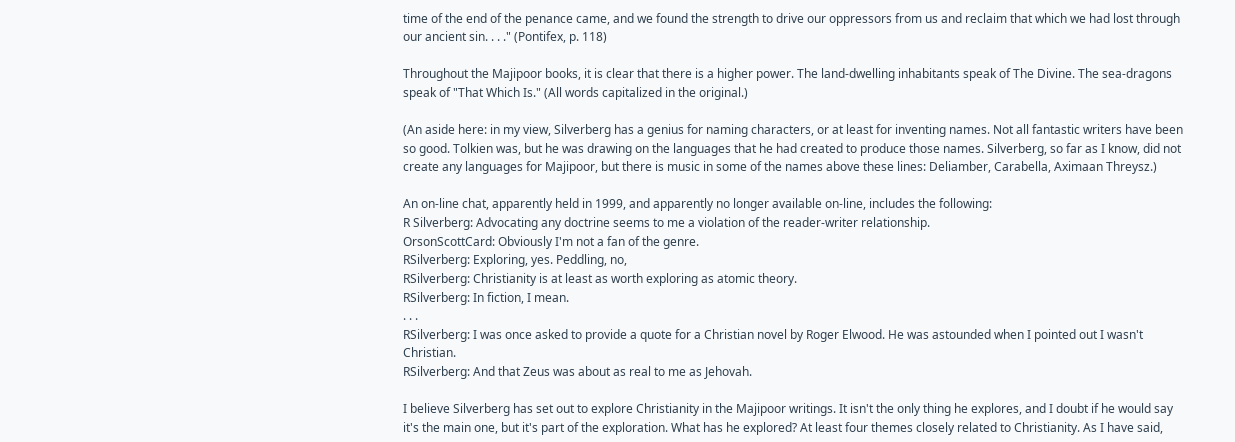time of the end of the penance came, and we found the strength to drive our oppressors from us and reclaim that which we had lost through our ancient sin. . . ." (Pontifex, p. 118)

Throughout the Majipoor books, it is clear that there is a higher power. The land-dwelling inhabitants speak of The Divine. The sea-dragons speak of "That Which Is." (All words capitalized in the original.)

(An aside here: in my view, Silverberg has a genius for naming characters, or at least for inventing names. Not all fantastic writers have been so good. Tolkien was, but he was drawing on the languages that he had created to produce those names. Silverberg, so far as I know, did not create any languages for Majipoor, but there is music in some of the names above these lines: Deliamber, Carabella, Aximaan Threysz.)

An on-line chat, apparently held in 1999, and apparently no longer available on-line, includes the following:
R Silverberg: Advocating any doctrine seems to me a violation of the reader-writer relationship.
OrsonScottCard: Obviously I'm not a fan of the genre.
RSilverberg: Exploring, yes. Peddling, no,
RSilverberg: Christianity is at least as worth exploring as atomic theory.
RSilverberg: In fiction, I mean.
. . .
RSilverberg: I was once asked to provide a quote for a Christian novel by Roger Elwood. He was astounded when I pointed out I wasn't Christian.
RSilverberg: And that Zeus was about as real to me as Jehovah.

I believe Silverberg has set out to explore Christianity in the Majipoor writings. It isn't the only thing he explores, and I doubt if he would say it's the main one, but it's part of the exploration. What has he explored? At least four themes closely related to Christianity. As I have said,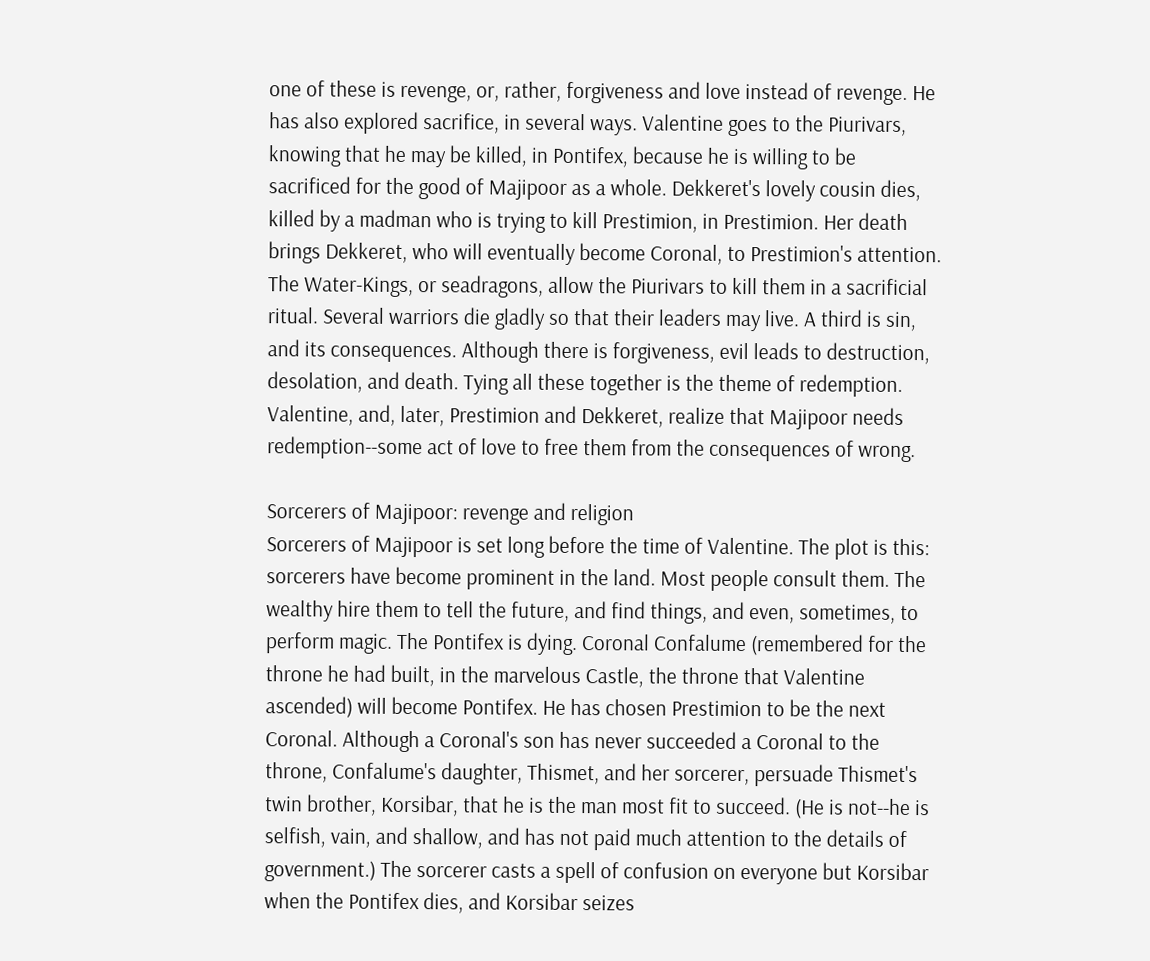one of these is revenge, or, rather, forgiveness and love instead of revenge. He has also explored sacrifice, in several ways. Valentine goes to the Piurivars, knowing that he may be killed, in Pontifex, because he is willing to be sacrificed for the good of Majipoor as a whole. Dekkeret's lovely cousin dies, killed by a madman who is trying to kill Prestimion, in Prestimion. Her death brings Dekkeret, who will eventually become Coronal, to Prestimion's attention. The Water-Kings, or seadragons, allow the Piurivars to kill them in a sacrificial ritual. Several warriors die gladly so that their leaders may live. A third is sin, and its consequences. Although there is forgiveness, evil leads to destruction, desolation, and death. Tying all these together is the theme of redemption. Valentine, and, later, Prestimion and Dekkeret, realize that Majipoor needs redemption--some act of love to free them from the consequences of wrong.

Sorcerers of Majipoor: revenge and religion
Sorcerers of Majipoor is set long before the time of Valentine. The plot is this: sorcerers have become prominent in the land. Most people consult them. The wealthy hire them to tell the future, and find things, and even, sometimes, to perform magic. The Pontifex is dying. Coronal Confalume (remembered for the throne he had built, in the marvelous Castle, the throne that Valentine ascended) will become Pontifex. He has chosen Prestimion to be the next Coronal. Although a Coronal's son has never succeeded a Coronal to the throne, Confalume's daughter, Thismet, and her sorcerer, persuade Thismet's twin brother, Korsibar, that he is the man most fit to succeed. (He is not--he is selfish, vain, and shallow, and has not paid much attention to the details of government.) The sorcerer casts a spell of confusion on everyone but Korsibar when the Pontifex dies, and Korsibar seizes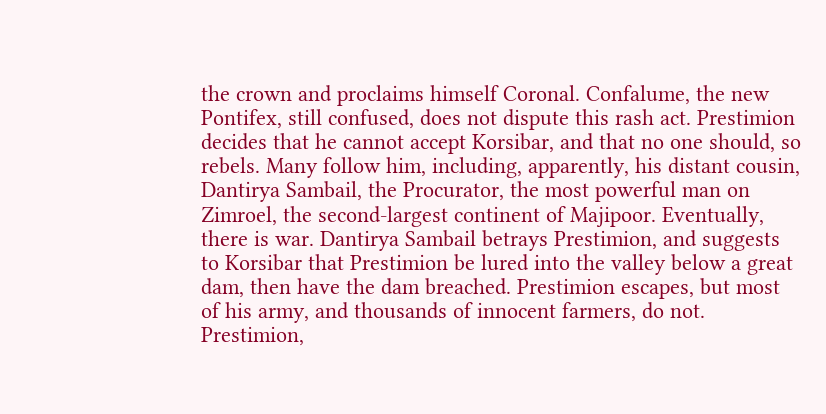the crown and proclaims himself Coronal. Confalume, the new Pontifex, still confused, does not dispute this rash act. Prestimion decides that he cannot accept Korsibar, and that no one should, so rebels. Many follow him, including, apparently, his distant cousin, Dantirya Sambail, the Procurator, the most powerful man on Zimroel, the second-largest continent of Majipoor. Eventually, there is war. Dantirya Sambail betrays Prestimion, and suggests to Korsibar that Prestimion be lured into the valley below a great dam, then have the dam breached. Prestimion escapes, but most of his army, and thousands of innocent farmers, do not. Prestimion,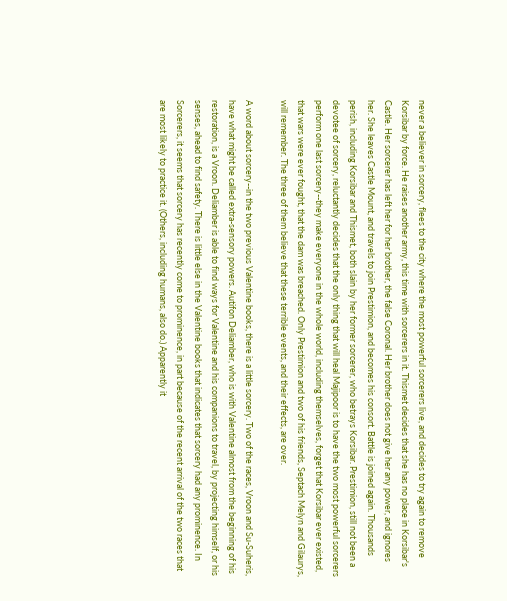never a believer in sorcery, flees to the city where the most powerful sorcerers live, and decides to try again to remove Korsibar by force. He raises another army, this time with sorcerers in it. Thismet decides that she has no place in Korsibar's Castle. Her sorcerer has left her for her brother, the false Coronal. Her brother does not give her any power, and ignores her. She leaves Castle Mount, and travels to join Prestimion, and becomes his consort. Battle is joined again. Thousands perish, including Korsibar and Thismet, both slain by her former sorcerer, who betrays Korsibar. Prestimion, still not been a devotee of sorcery, reluctantly decides that the only thing that will heal Majipoor is to have the two most powerful sorcerers perform one last sorcery--they make everyone in the whole world, including themselves, forget that Korsibar ever existed, that wars were ever fought, that the dam was breached. Only Prestimion and two of his friends, Septach Melyn and Gilaurys, will remember. The three of them believe that these terrible events, and their effects, are over.

A word about sorcery--in the two previous Valentine books, there is a little sorcery. Two of the races, Vroon and Su-Suheris, have what might be called extra-sensory powers. Autifon Deliamber, who is with Valentine almost from the beginning of his restoration, is a Vroon. Deliamber is able to find ways for Valentine and his companions to travel, by projecting himself, or his senses, ahead to find safety. There is little else in the Valentine books that indicates that sorcery had any prominence. In Sorcerers, it seems that sorcery has recently come to prominence, in part because of the recent arrival of the two races that are most likely to practice it. (Others, including humans, also do.) Apparently it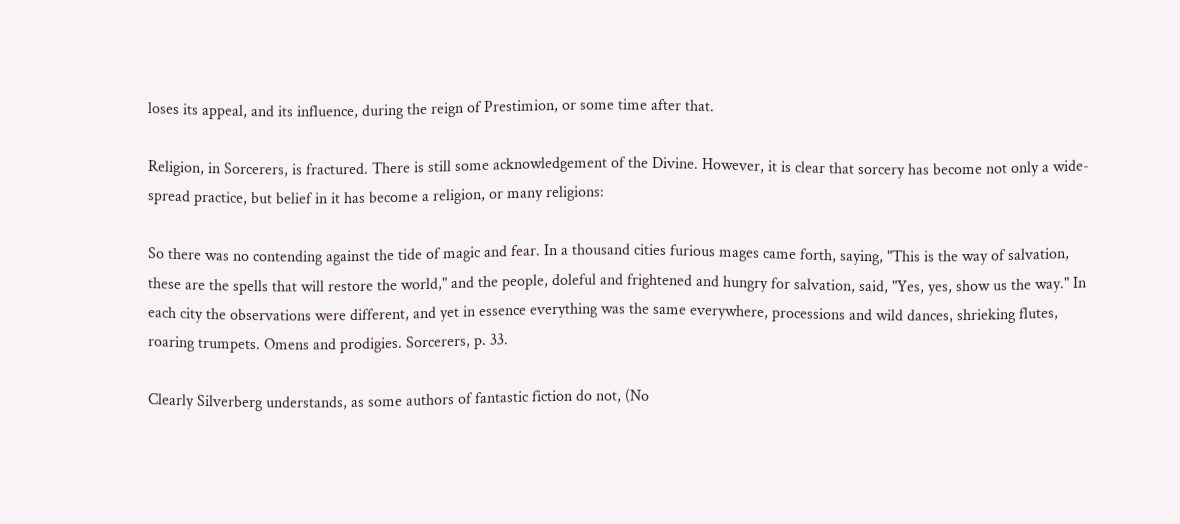loses its appeal, and its influence, during the reign of Prestimion, or some time after that.

Religion, in Sorcerers, is fractured. There is still some acknowledgement of the Divine. However, it is clear that sorcery has become not only a wide-spread practice, but belief in it has become a religion, or many religions:

So there was no contending against the tide of magic and fear. In a thousand cities furious mages came forth, saying, "This is the way of salvation, these are the spells that will restore the world," and the people, doleful and frightened and hungry for salvation, said, "Yes, yes, show us the way." In each city the observations were different, and yet in essence everything was the same everywhere, processions and wild dances, shrieking flutes, roaring trumpets. Omens and prodigies. Sorcerers, p. 33.

Clearly Silverberg understands, as some authors of fantastic fiction do not, (No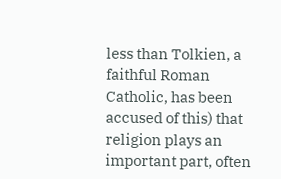less than Tolkien, a faithful Roman Catholic, has been accused of this) that religion plays an important part, often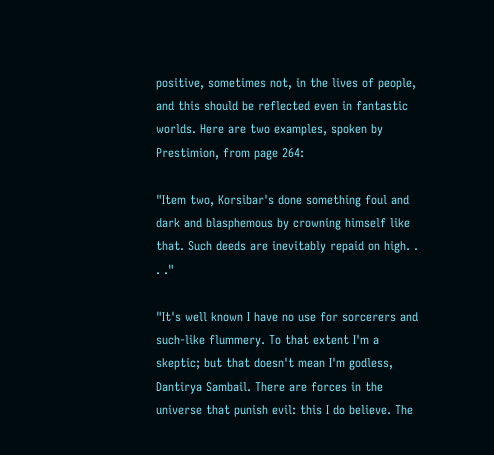positive, sometimes not, in the lives of people, and this should be reflected even in fantastic worlds. Here are two examples, spoken by Prestimion, from page 264:

"Item two, Korsibar's done something foul and dark and blasphemous by crowning himself like that. Such deeds are inevitably repaid on high. . . ."

"It's well known I have no use for sorcerers and such-like flummery. To that extent I'm a skeptic; but that doesn't mean I'm godless, Dantirya Sambail. There are forces in the universe that punish evil: this I do believe. The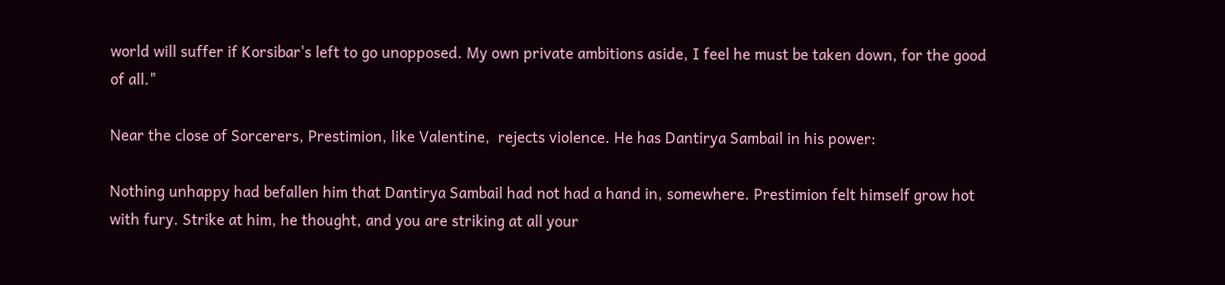world will suffer if Korsibar's left to go unopposed. My own private ambitions aside, I feel he must be taken down, for the good of all."

Near the close of Sorcerers, Prestimion, like Valentine,  rejects violence. He has Dantirya Sambail in his power:

Nothing unhappy had befallen him that Dantirya Sambail had not had a hand in, somewhere. Prestimion felt himself grow hot with fury. Strike at him, he thought, and you are striking at all your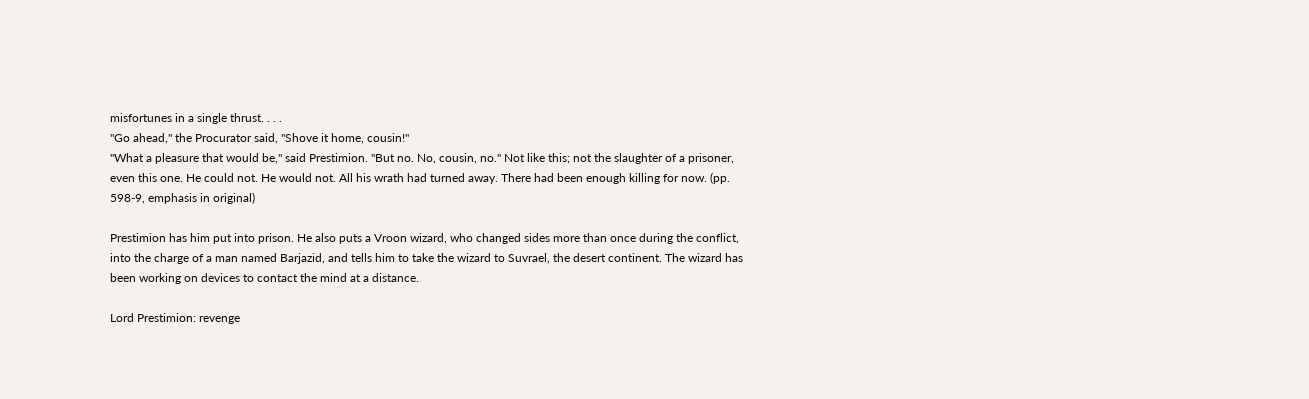misfortunes in a single thrust. . . .
"Go ahead," the Procurator said, "Shove it home, cousin!"
"What a pleasure that would be," said Prestimion. "But no. No, cousin, no." Not like this; not the slaughter of a prisoner, even this one. He could not. He would not. All his wrath had turned away. There had been enough killing for now. (pp. 598-9, emphasis in original)

Prestimion has him put into prison. He also puts a Vroon wizard, who changed sides more than once during the conflict, into the charge of a man named Barjazid, and tells him to take the wizard to Suvrael, the desert continent. The wizard has been working on devices to contact the mind at a distance.

Lord Prestimion: revenge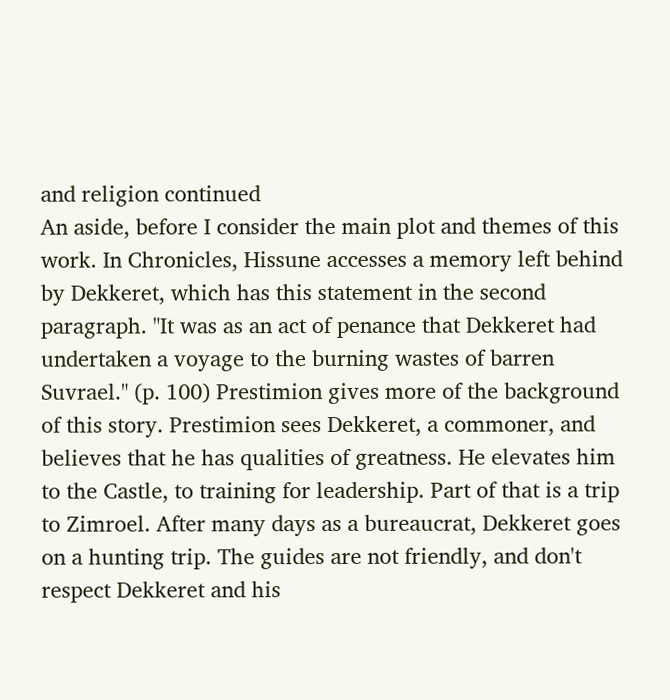and religion continued
An aside, before I consider the main plot and themes of this work. In Chronicles, Hissune accesses a memory left behind by Dekkeret, which has this statement in the second paragraph. "It was as an act of penance that Dekkeret had undertaken a voyage to the burning wastes of barren Suvrael." (p. 100) Prestimion gives more of the background of this story. Prestimion sees Dekkeret, a commoner, and believes that he has qualities of greatness. He elevates him to the Castle, to training for leadership. Part of that is a trip to Zimroel. After many days as a bureaucrat, Dekkeret goes on a hunting trip. The guides are not friendly, and don't respect Dekkeret and his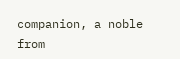companion, a noble from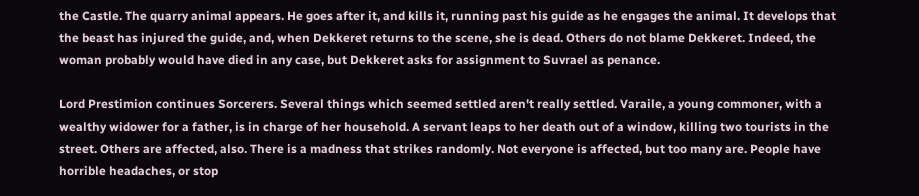the Castle. The quarry animal appears. He goes after it, and kills it, running past his guide as he engages the animal. It develops that the beast has injured the guide, and, when Dekkeret returns to the scene, she is dead. Others do not blame Dekkeret. Indeed, the woman probably would have died in any case, but Dekkeret asks for assignment to Suvrael as penance.

Lord Prestimion continues Sorcerers. Several things which seemed settled aren't really settled. Varaile, a young commoner, with a wealthy widower for a father, is in charge of her household. A servant leaps to her death out of a window, killing two tourists in the street. Others are affected, also. There is a madness that strikes randomly. Not everyone is affected, but too many are. People have horrible headaches, or stop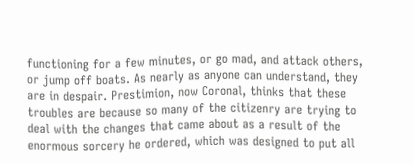functioning for a few minutes, or go mad, and attack others, or jump off boats. As nearly as anyone can understand, they are in despair. Prestimion, now Coronal, thinks that these troubles are because so many of the citizenry are trying to deal with the changes that came about as a result of the enormous sorcery he ordered, which was designed to put all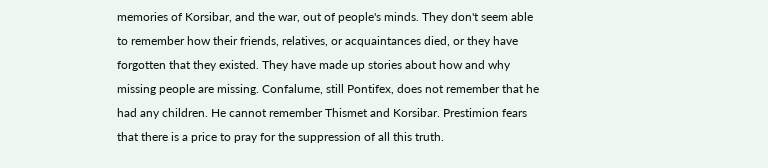memories of Korsibar, and the war, out of people's minds. They don't seem able to remember how their friends, relatives, or acquaintances died, or they have forgotten that they existed. They have made up stories about how and why missing people are missing. Confalume, still Pontifex, does not remember that he had any children. He cannot remember Thismet and Korsibar. Prestimion fears that there is a price to pray for the suppression of all this truth.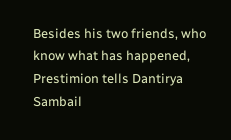Besides his two friends, who know what has happened, Prestimion tells Dantirya Sambail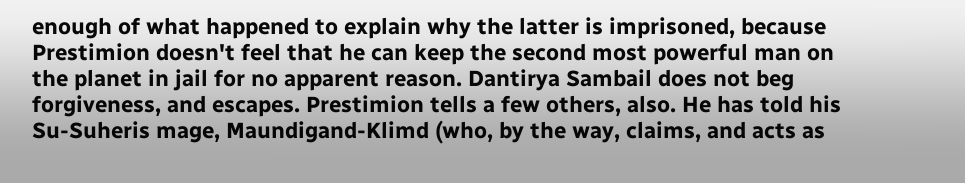enough of what happened to explain why the latter is imprisoned, because Prestimion doesn't feel that he can keep the second most powerful man on the planet in jail for no apparent reason. Dantirya Sambail does not beg forgiveness, and escapes. Prestimion tells a few others, also. He has told his Su-Suheris mage, Maundigand-Klimd (who, by the way, claims, and acts as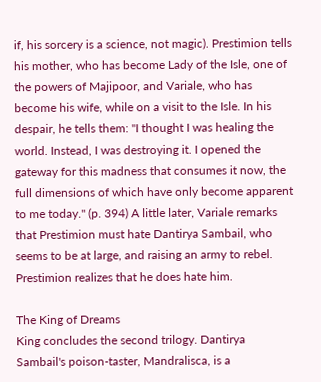if, his sorcery is a science, not magic). Prestimion tells his mother, who has become Lady of the Isle, one of the powers of Majipoor, and Variale, who has become his wife, while on a visit to the Isle. In his despair, he tells them: "I thought I was healing the world. Instead, I was destroying it. I opened the gateway for this madness that consumes it now, the full dimensions of which have only become apparent to me today." (p. 394) A little later, Variale remarks that Prestimion must hate Dantirya Sambail, who seems to be at large, and raising an army to rebel. Prestimion realizes that he does hate him.

The King of Dreams
King concludes the second trilogy. Dantirya Sambail's poison-taster, Mandralisca, is a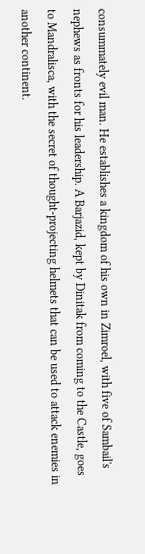consummately evil man. He establishes a kingdom of his own in Zimroel, with five of Sambail's nephews as fronts for his leadership. A Barjazid, kept by Dinitak from coming to the Castle, goes to Mandralisca, with the secret of thought-projecting helmets that can be used to attack enemies in another continent.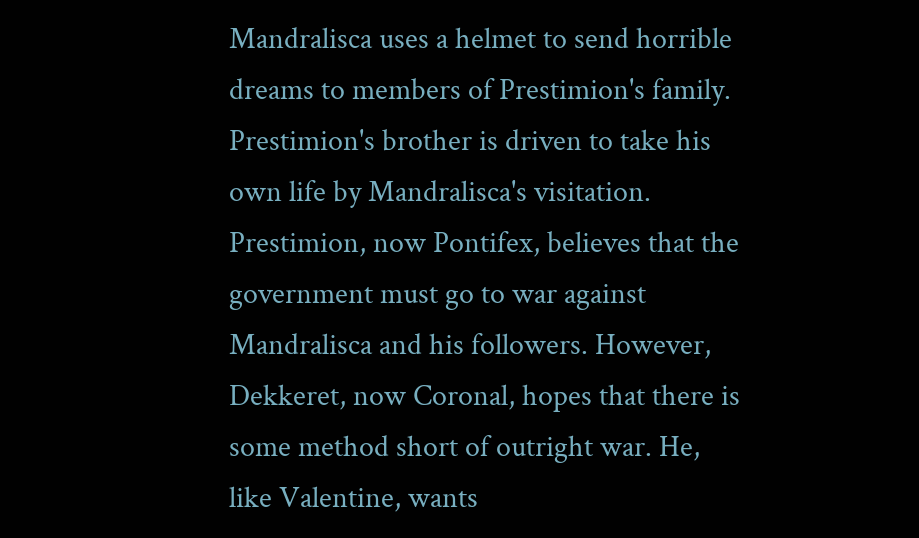Mandralisca uses a helmet to send horrible dreams to members of Prestimion's family. Prestimion's brother is driven to take his own life by Mandralisca's visitation. Prestimion, now Pontifex, believes that the government must go to war against Mandralisca and his followers. However, Dekkeret, now Coronal, hopes that there is some method short of outright war. He, like Valentine, wants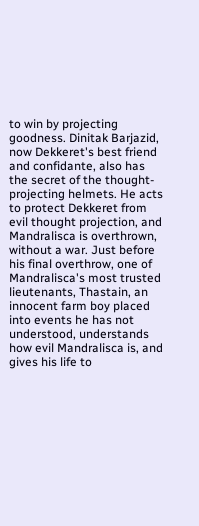to win by projecting goodness. Dinitak Barjazid, now Dekkeret's best friend and confidante, also has the secret of the thought-projecting helmets. He acts to protect Dekkeret from evil thought projection, and Mandralisca is overthrown, without a war. Just before his final overthrow, one of Mandralisca's most trusted lieutenants, Thastain, an innocent farm boy placed into events he has not understood, understands how evil Mandralisca is, and gives his life to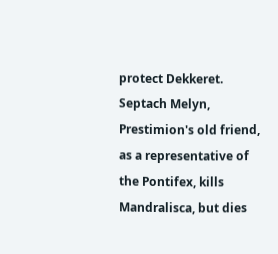protect Dekkeret. Septach Melyn, Prestimion's old friend, as a representative of the Pontifex, kills Mandralisca, but dies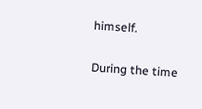himself.

During the time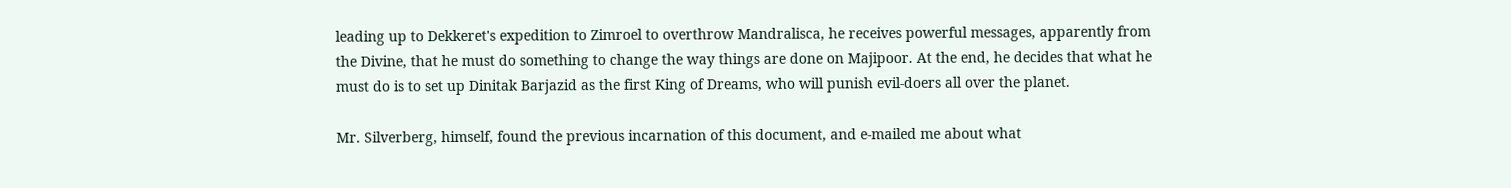leading up to Dekkeret's expedition to Zimroel to overthrow Mandralisca, he receives powerful messages, apparently from the Divine, that he must do something to change the way things are done on Majipoor. At the end, he decides that what he must do is to set up Dinitak Barjazid as the first King of Dreams, who will punish evil-doers all over the planet.

Mr. Silverberg, himself, found the previous incarnation of this document, and e-mailed me about what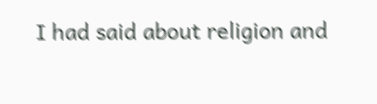I had said about religion and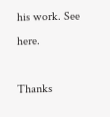his work. See here.

Thanks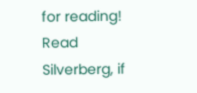for reading! Read Silverberg, if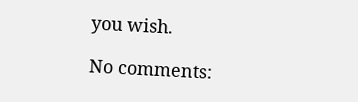you wish.

No comments: